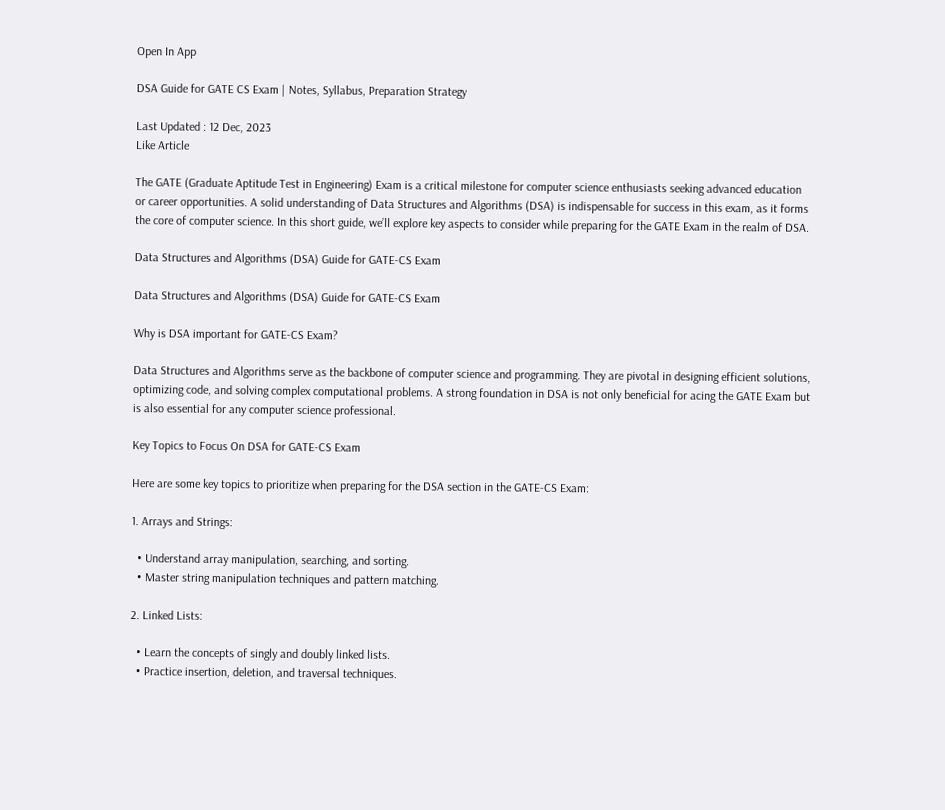Open In App

DSA Guide for GATE CS Exam | Notes, Syllabus, Preparation Strategy

Last Updated : 12 Dec, 2023
Like Article

The GATE (Graduate Aptitude Test in Engineering) Exam is a critical milestone for computer science enthusiasts seeking advanced education or career opportunities. A solid understanding of Data Structures and Algorithms (DSA) is indispensable for success in this exam, as it forms the core of computer science. In this short guide, we’ll explore key aspects to consider while preparing for the GATE Exam in the realm of DSA.

Data Structures and Algorithms (DSA) Guide for GATE-CS Exam

Data Structures and Algorithms (DSA) Guide for GATE-CS Exam

Why is DSA important for GATE-CS Exam?

Data Structures and Algorithms serve as the backbone of computer science and programming. They are pivotal in designing efficient solutions, optimizing code, and solving complex computational problems. A strong foundation in DSA is not only beneficial for acing the GATE Exam but is also essential for any computer science professional.

Key Topics to Focus On DSA for GATE-CS Exam

Here are some key topics to prioritize when preparing for the DSA section in the GATE-CS Exam:

1. Arrays and Strings:

  • Understand array manipulation, searching, and sorting.
  • Master string manipulation techniques and pattern matching.

2. Linked Lists:

  • Learn the concepts of singly and doubly linked lists.
  • Practice insertion, deletion, and traversal techniques.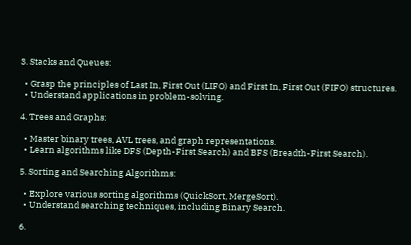3. Stacks and Queues:

  • Grasp the principles of Last In, First Out (LIFO) and First In, First Out (FIFO) structures.
  • Understand applications in problem-solving.

4. Trees and Graphs:

  • Master binary trees, AVL trees, and graph representations.
  • Learn algorithms like DFS (Depth-First Search) and BFS (Breadth-First Search).

5. Sorting and Searching Algorithms:

  • Explore various sorting algorithms (QuickSort, MergeSort).
  • Understand searching techniques, including Binary Search.

6.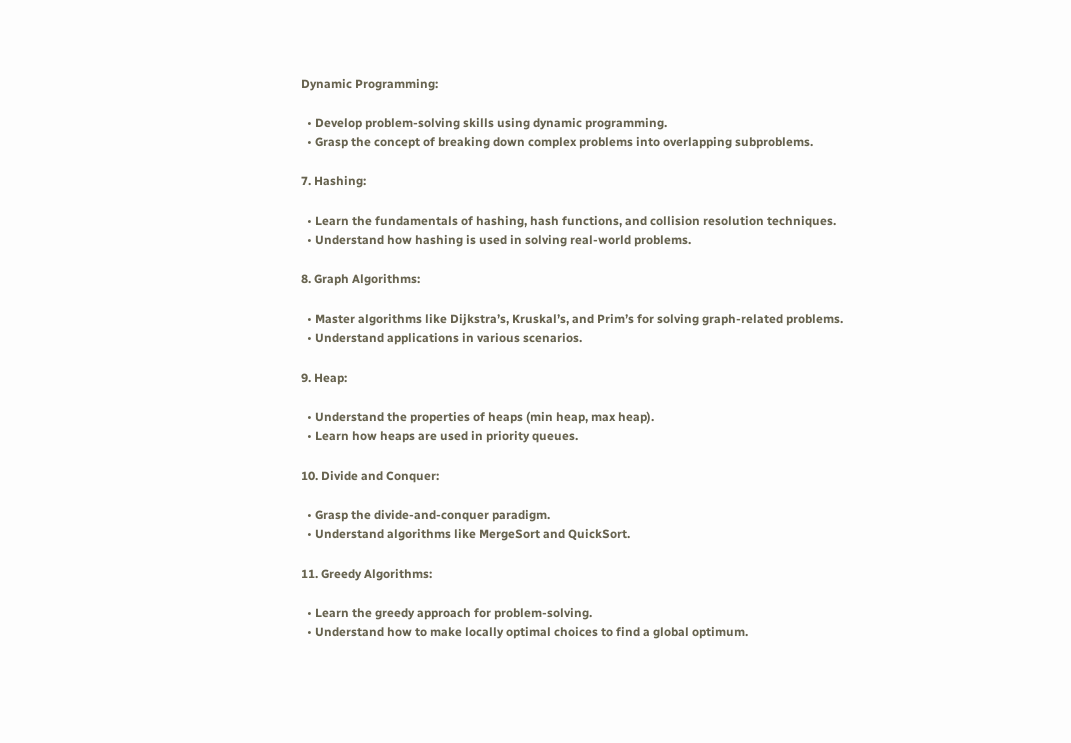Dynamic Programming:

  • Develop problem-solving skills using dynamic programming.
  • Grasp the concept of breaking down complex problems into overlapping subproblems.

7. Hashing:

  • Learn the fundamentals of hashing, hash functions, and collision resolution techniques.
  • Understand how hashing is used in solving real-world problems.

8. Graph Algorithms:

  • Master algorithms like Dijkstra’s, Kruskal’s, and Prim’s for solving graph-related problems.
  • Understand applications in various scenarios.

9. Heap:

  • Understand the properties of heaps (min heap, max heap).
  • Learn how heaps are used in priority queues.

10. Divide and Conquer:

  • Grasp the divide-and-conquer paradigm.
  • Understand algorithms like MergeSort and QuickSort.

11. Greedy Algorithms:

  • Learn the greedy approach for problem-solving.
  • Understand how to make locally optimal choices to find a global optimum.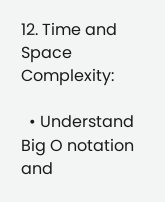12. Time and Space Complexity:

  • Understand Big O notation and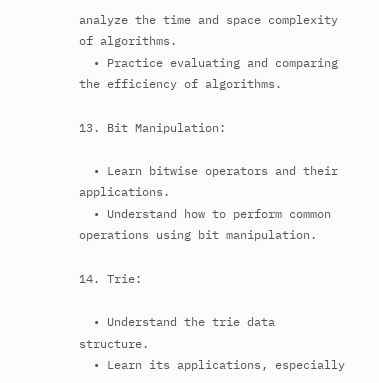analyze the time and space complexity of algorithms.
  • Practice evaluating and comparing the efficiency of algorithms.

13. Bit Manipulation:

  • Learn bitwise operators and their applications.
  • Understand how to perform common operations using bit manipulation.

14. Trie:

  • Understand the trie data structure.
  • Learn its applications, especially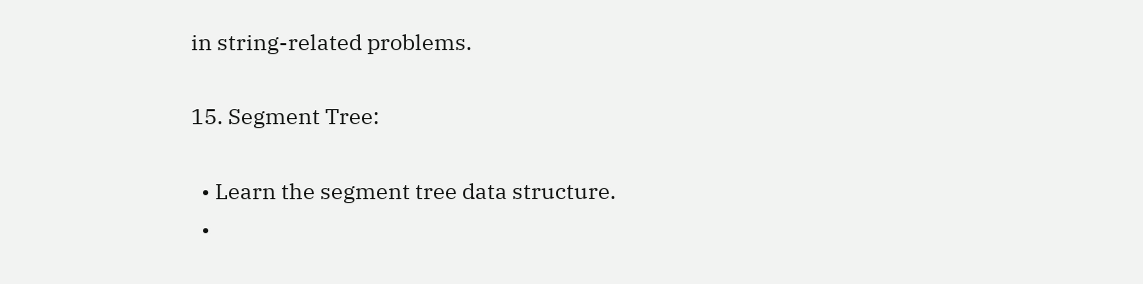in string-related problems.

15. Segment Tree:

  • Learn the segment tree data structure.
  •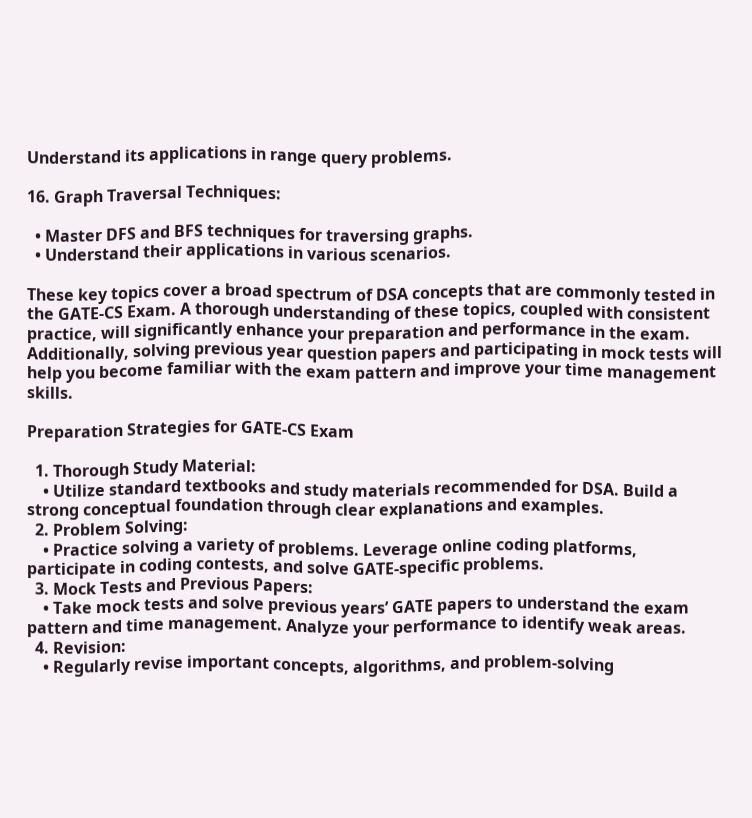Understand its applications in range query problems.

16. Graph Traversal Techniques:

  • Master DFS and BFS techniques for traversing graphs.
  • Understand their applications in various scenarios.

These key topics cover a broad spectrum of DSA concepts that are commonly tested in the GATE-CS Exam. A thorough understanding of these topics, coupled with consistent practice, will significantly enhance your preparation and performance in the exam. Additionally, solving previous year question papers and participating in mock tests will help you become familiar with the exam pattern and improve your time management skills.

Preparation Strategies for GATE-CS Exam

  1. Thorough Study Material:
    • Utilize standard textbooks and study materials recommended for DSA. Build a strong conceptual foundation through clear explanations and examples.
  2. Problem Solving:
    • Practice solving a variety of problems. Leverage online coding platforms, participate in coding contests, and solve GATE-specific problems.
  3. Mock Tests and Previous Papers:
    • Take mock tests and solve previous years’ GATE papers to understand the exam pattern and time management. Analyze your performance to identify weak areas.
  4. Revision:
    • Regularly revise important concepts, algorithms, and problem-solving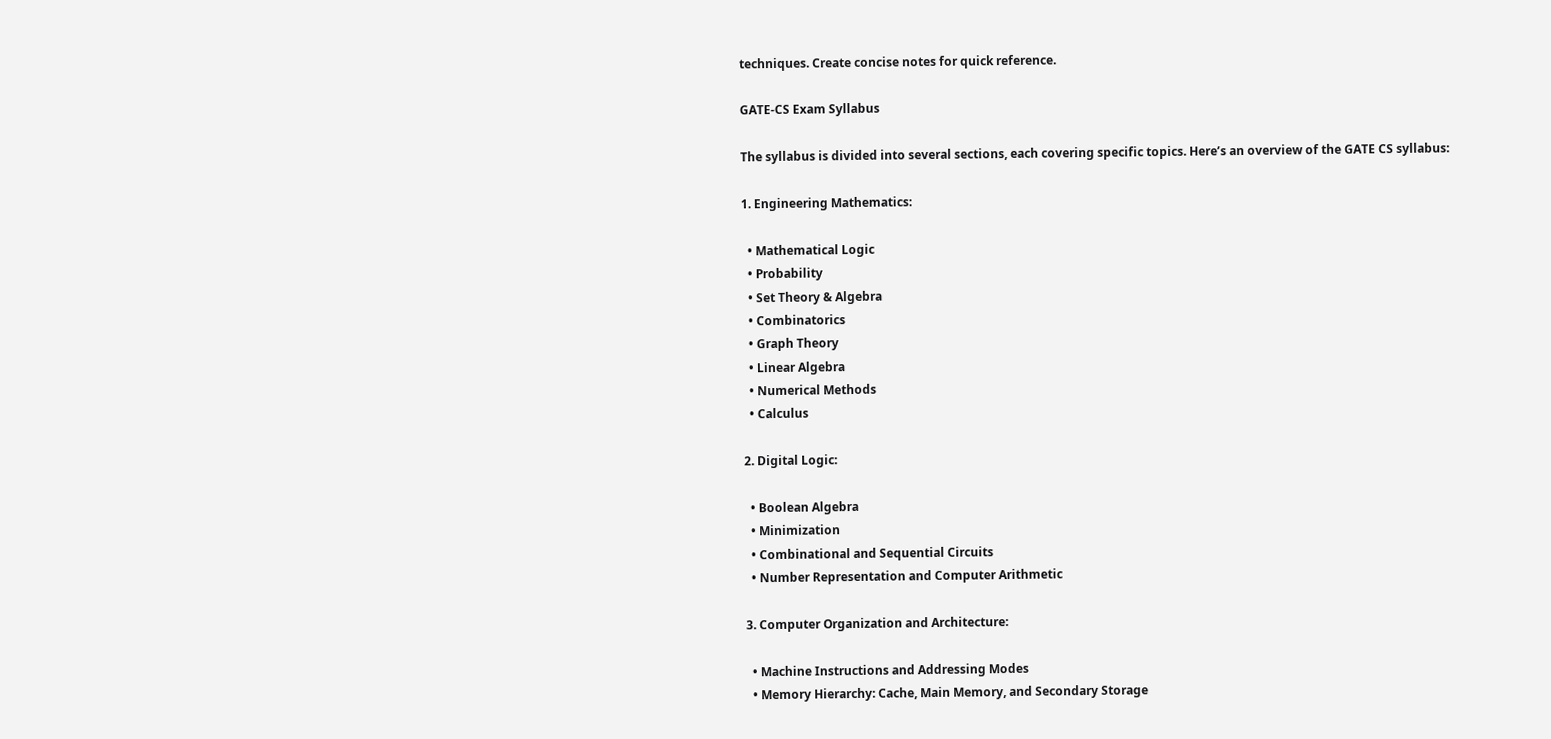techniques. Create concise notes for quick reference.

GATE-CS Exam Syllabus

The syllabus is divided into several sections, each covering specific topics. Here’s an overview of the GATE CS syllabus:

1. Engineering Mathematics:

  • Mathematical Logic
  • Probability
  • Set Theory & Algebra
  • Combinatorics
  • Graph Theory
  • Linear Algebra
  • Numerical Methods
  • Calculus

2. Digital Logic:

  • Boolean Algebra
  • Minimization
  • Combinational and Sequential Circuits
  • Number Representation and Computer Arithmetic

3. Computer Organization and Architecture:

  • Machine Instructions and Addressing Modes
  • Memory Hierarchy: Cache, Main Memory, and Secondary Storage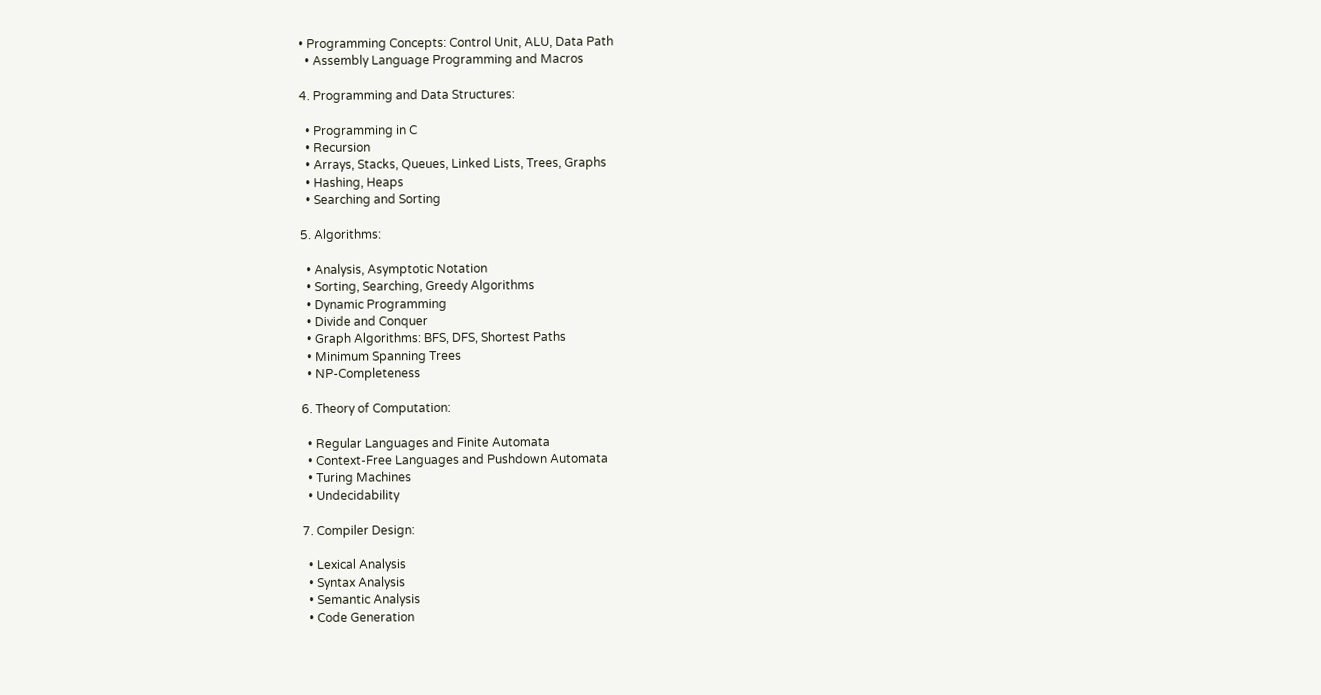• Programming Concepts: Control Unit, ALU, Data Path
  • Assembly Language Programming and Macros

4. Programming and Data Structures:

  • Programming in C
  • Recursion
  • Arrays, Stacks, Queues, Linked Lists, Trees, Graphs
  • Hashing, Heaps
  • Searching and Sorting

5. Algorithms:

  • Analysis, Asymptotic Notation
  • Sorting, Searching, Greedy Algorithms
  • Dynamic Programming
  • Divide and Conquer
  • Graph Algorithms: BFS, DFS, Shortest Paths
  • Minimum Spanning Trees
  • NP-Completeness

6. Theory of Computation:

  • Regular Languages and Finite Automata
  • Context-Free Languages and Pushdown Automata
  • Turing Machines
  • Undecidability

7. Compiler Design:

  • Lexical Analysis
  • Syntax Analysis
  • Semantic Analysis
  • Code Generation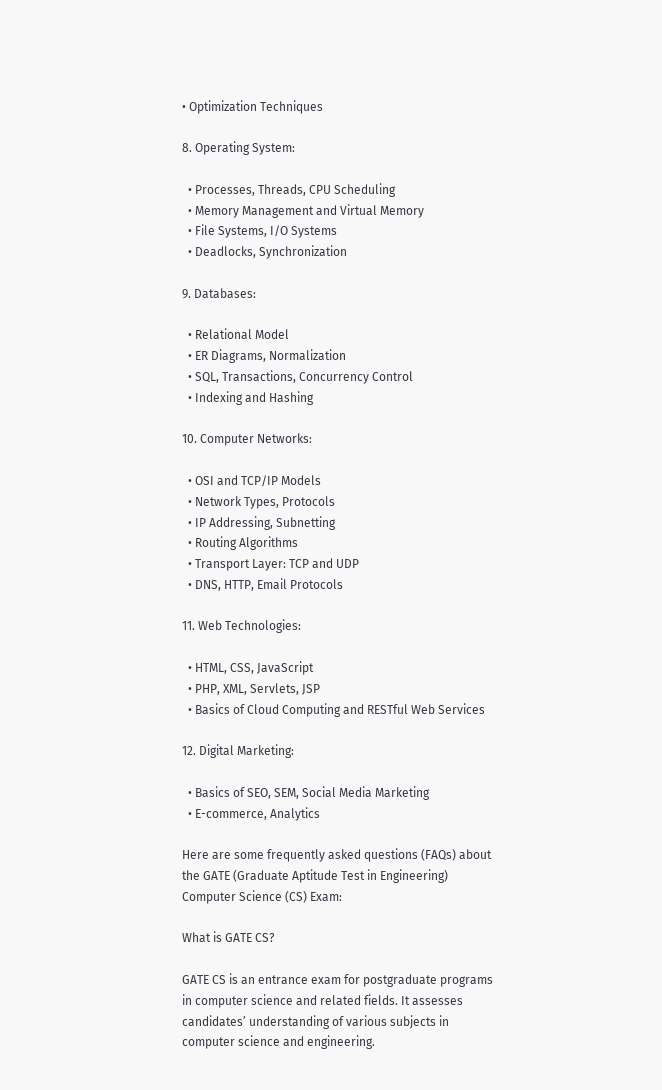• Optimization Techniques

8. Operating System:

  • Processes, Threads, CPU Scheduling
  • Memory Management and Virtual Memory
  • File Systems, I/O Systems
  • Deadlocks, Synchronization

9. Databases:

  • Relational Model
  • ER Diagrams, Normalization
  • SQL, Transactions, Concurrency Control
  • Indexing and Hashing

10. Computer Networks:

  • OSI and TCP/IP Models
  • Network Types, Protocols
  • IP Addressing, Subnetting
  • Routing Algorithms
  • Transport Layer: TCP and UDP
  • DNS, HTTP, Email Protocols

11. Web Technologies:

  • HTML, CSS, JavaScript
  • PHP, XML, Servlets, JSP
  • Basics of Cloud Computing and RESTful Web Services

12. Digital Marketing:

  • Basics of SEO, SEM, Social Media Marketing
  • E-commerce, Analytics

Here are some frequently asked questions (FAQs) about the GATE (Graduate Aptitude Test in Engineering) Computer Science (CS) Exam:

What is GATE CS?

GATE CS is an entrance exam for postgraduate programs in computer science and related fields. It assesses candidates’ understanding of various subjects in computer science and engineering.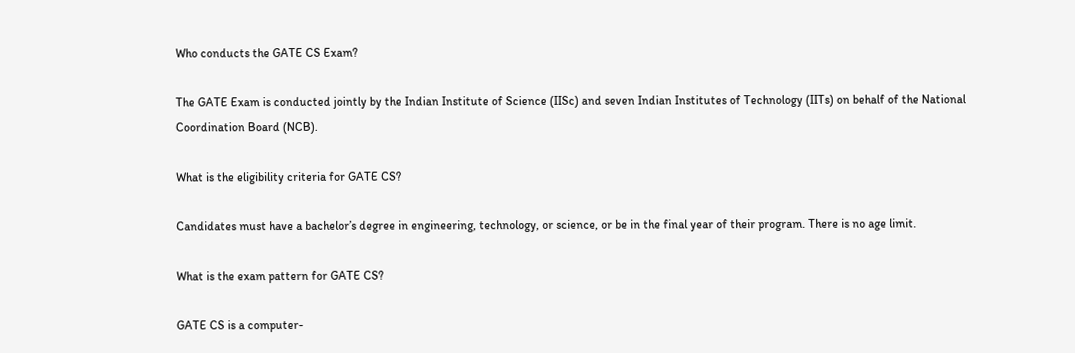Who conducts the GATE CS Exam?

The GATE Exam is conducted jointly by the Indian Institute of Science (IISc) and seven Indian Institutes of Technology (IITs) on behalf of the National Coordination Board (NCB).

What is the eligibility criteria for GATE CS?

Candidates must have a bachelor’s degree in engineering, technology, or science, or be in the final year of their program. There is no age limit.

What is the exam pattern for GATE CS?

GATE CS is a computer-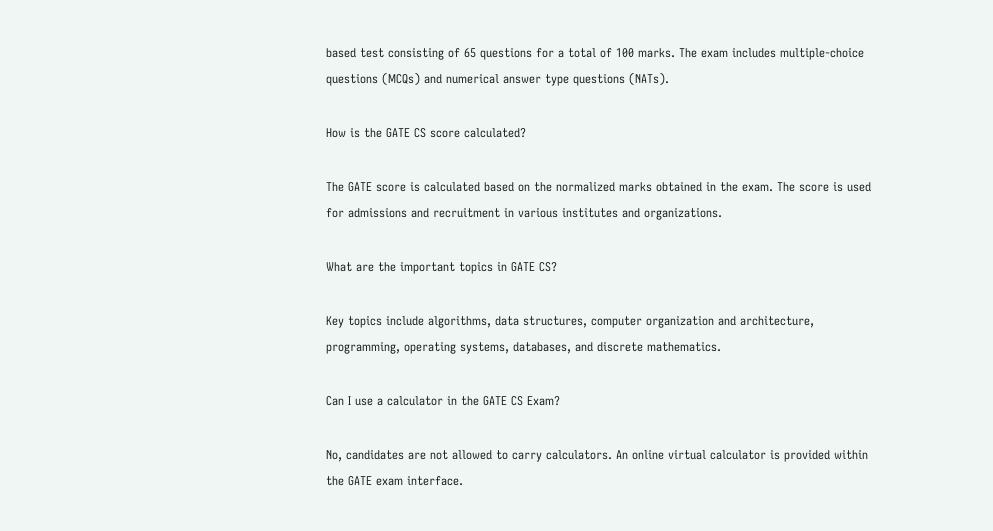based test consisting of 65 questions for a total of 100 marks. The exam includes multiple-choice questions (MCQs) and numerical answer type questions (NATs).

How is the GATE CS score calculated?

The GATE score is calculated based on the normalized marks obtained in the exam. The score is used for admissions and recruitment in various institutes and organizations.

What are the important topics in GATE CS?

Key topics include algorithms, data structures, computer organization and architecture, programming, operating systems, databases, and discrete mathematics.

Can I use a calculator in the GATE CS Exam?

No, candidates are not allowed to carry calculators. An online virtual calculator is provided within the GATE exam interface.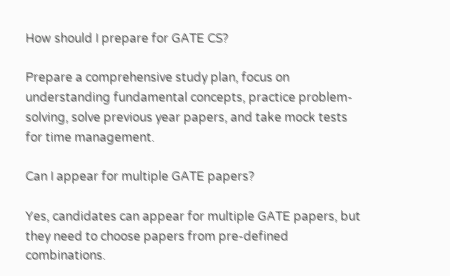How should I prepare for GATE CS?

Prepare a comprehensive study plan, focus on understanding fundamental concepts, practice problem-solving, solve previous year papers, and take mock tests for time management.

Can I appear for multiple GATE papers?

Yes, candidates can appear for multiple GATE papers, but they need to choose papers from pre-defined combinations.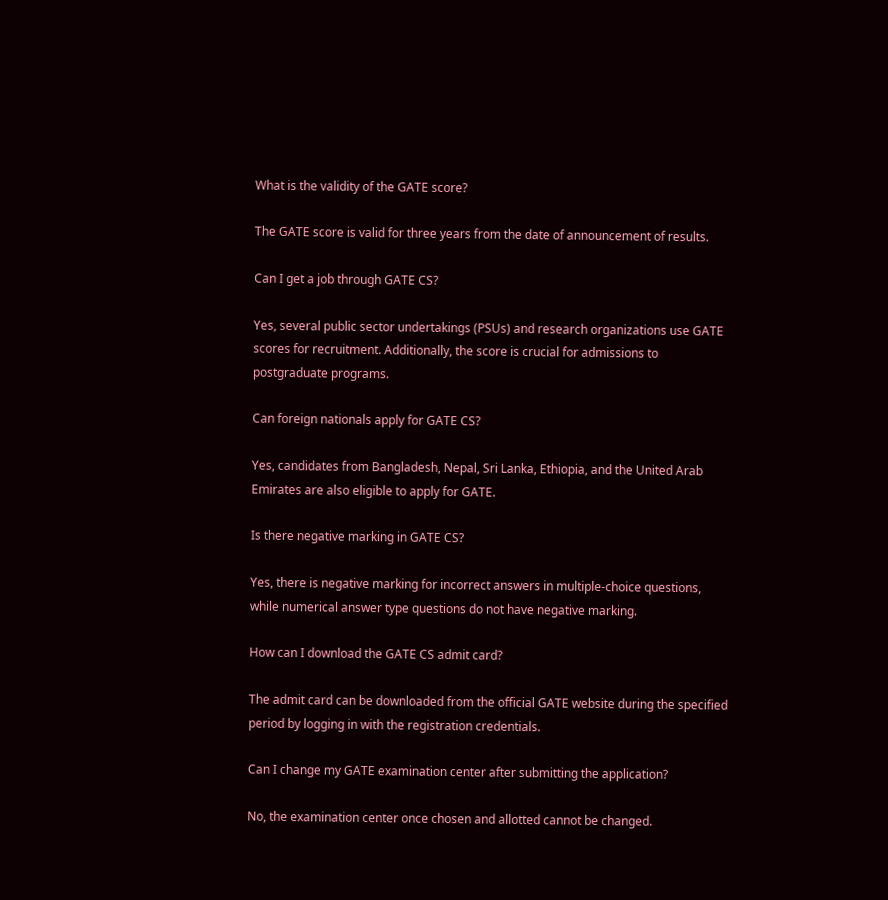What is the validity of the GATE score?

The GATE score is valid for three years from the date of announcement of results.

Can I get a job through GATE CS?

Yes, several public sector undertakings (PSUs) and research organizations use GATE scores for recruitment. Additionally, the score is crucial for admissions to postgraduate programs.

Can foreign nationals apply for GATE CS?

Yes, candidates from Bangladesh, Nepal, Sri Lanka, Ethiopia, and the United Arab Emirates are also eligible to apply for GATE.

Is there negative marking in GATE CS?

Yes, there is negative marking for incorrect answers in multiple-choice questions, while numerical answer type questions do not have negative marking.

How can I download the GATE CS admit card?

The admit card can be downloaded from the official GATE website during the specified period by logging in with the registration credentials.

Can I change my GATE examination center after submitting the application?

No, the examination center once chosen and allotted cannot be changed.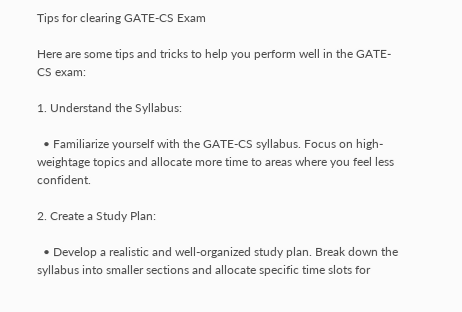Tips for clearing GATE-CS Exam

Here are some tips and tricks to help you perform well in the GATE-CS exam:

1. Understand the Syllabus:

  • Familiarize yourself with the GATE-CS syllabus. Focus on high-weightage topics and allocate more time to areas where you feel less confident.

2. Create a Study Plan:

  • Develop a realistic and well-organized study plan. Break down the syllabus into smaller sections and allocate specific time slots for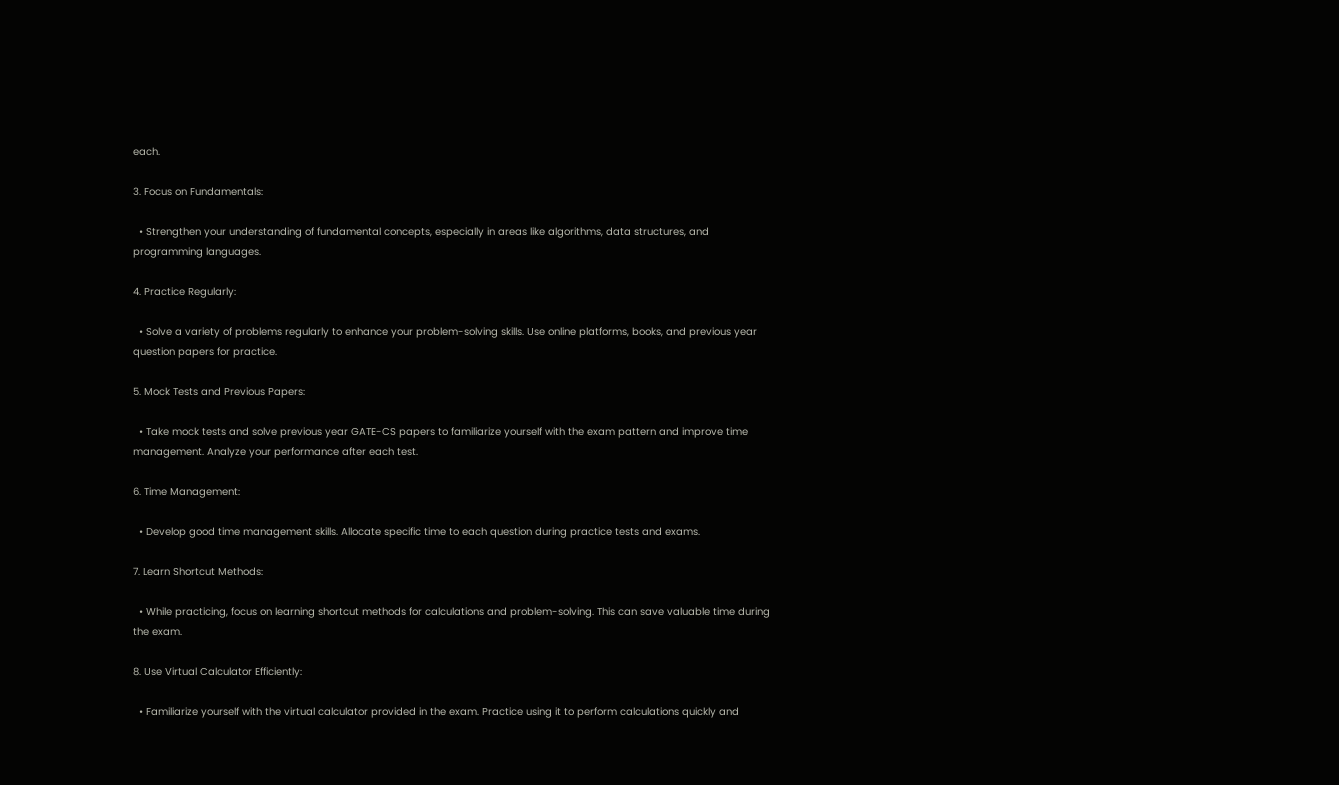each.

3. Focus on Fundamentals:

  • Strengthen your understanding of fundamental concepts, especially in areas like algorithms, data structures, and programming languages.

4. Practice Regularly:

  • Solve a variety of problems regularly to enhance your problem-solving skills. Use online platforms, books, and previous year question papers for practice.

5. Mock Tests and Previous Papers:

  • Take mock tests and solve previous year GATE-CS papers to familiarize yourself with the exam pattern and improve time management. Analyze your performance after each test.

6. Time Management:

  • Develop good time management skills. Allocate specific time to each question during practice tests and exams.

7. Learn Shortcut Methods:

  • While practicing, focus on learning shortcut methods for calculations and problem-solving. This can save valuable time during the exam.

8. Use Virtual Calculator Efficiently:

  • Familiarize yourself with the virtual calculator provided in the exam. Practice using it to perform calculations quickly and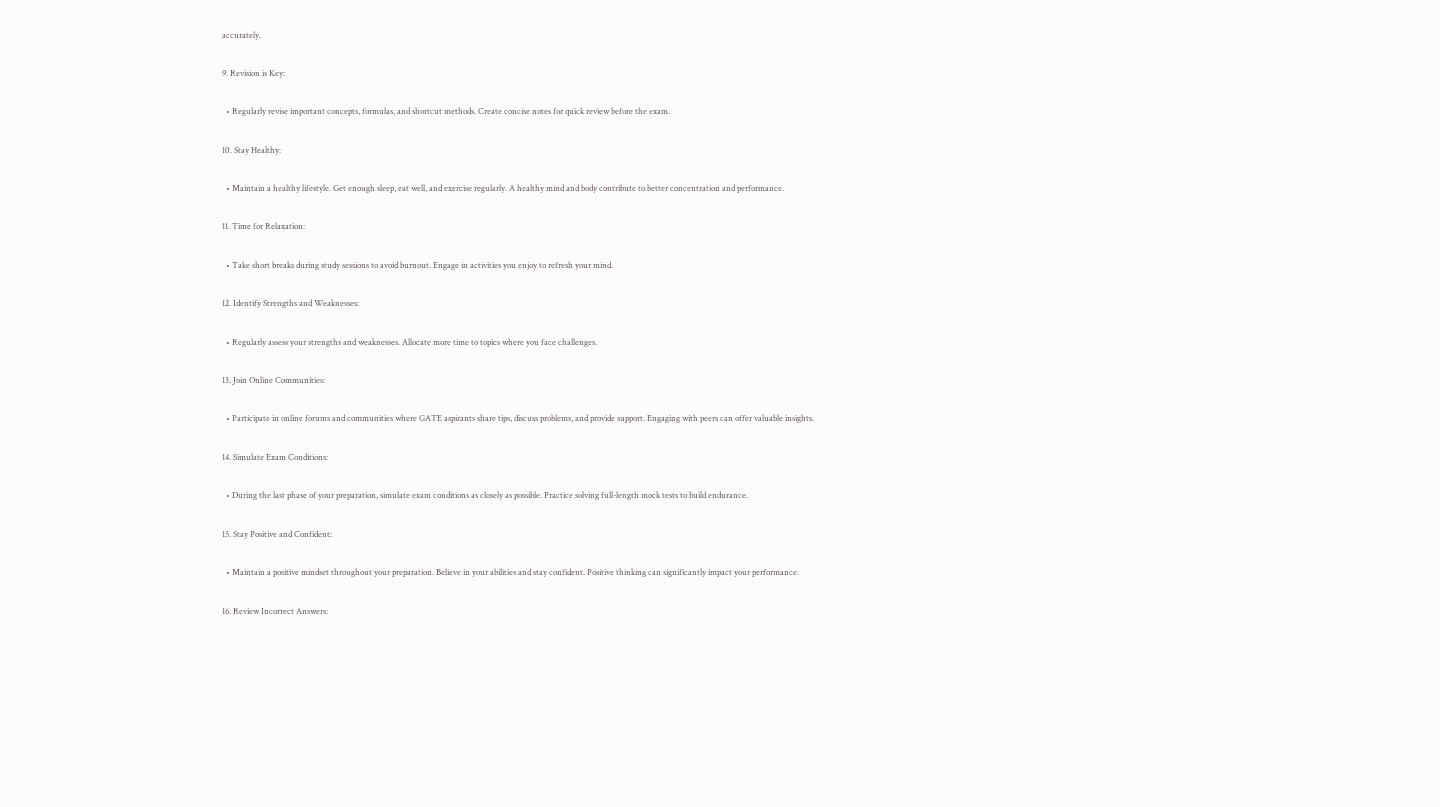accurately.

9. Revision is Key:

  • Regularly revise important concepts, formulas, and shortcut methods. Create concise notes for quick review before the exam.

10. Stay Healthy:

  • Maintain a healthy lifestyle. Get enough sleep, eat well, and exercise regularly. A healthy mind and body contribute to better concentration and performance.

11. Time for Relaxation:

  • Take short breaks during study sessions to avoid burnout. Engage in activities you enjoy to refresh your mind.

12. Identify Strengths and Weaknesses:

  • Regularly assess your strengths and weaknesses. Allocate more time to topics where you face challenges.

13. Join Online Communities:

  • Participate in online forums and communities where GATE aspirants share tips, discuss problems, and provide support. Engaging with peers can offer valuable insights.

14. Simulate Exam Conditions:

  • During the last phase of your preparation, simulate exam conditions as closely as possible. Practice solving full-length mock tests to build endurance.

15. Stay Positive and Confident:

  • Maintain a positive mindset throughout your preparation. Believe in your abilities and stay confident. Positive thinking can significantly impact your performance.

16. Review Incorrect Answers: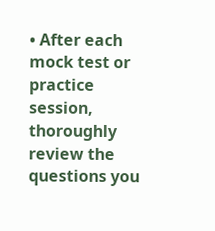• After each mock test or practice session, thoroughly review the questions you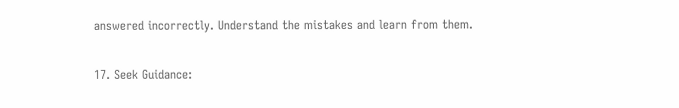answered incorrectly. Understand the mistakes and learn from them.

17. Seek Guidance: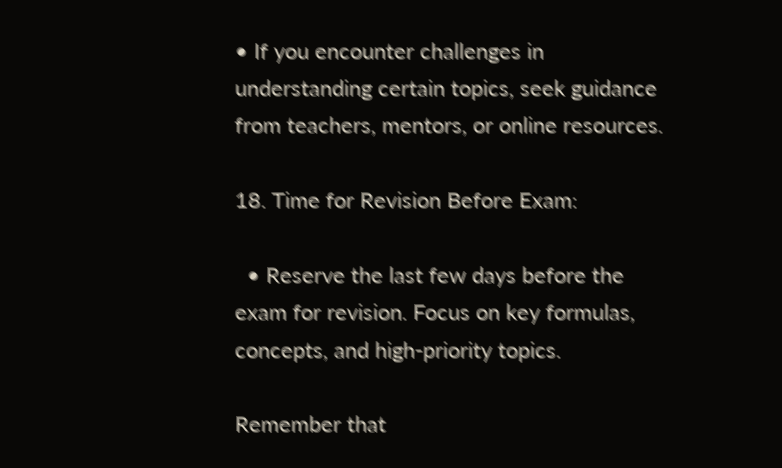• If you encounter challenges in understanding certain topics, seek guidance from teachers, mentors, or online resources.

18. Time for Revision Before Exam:

  • Reserve the last few days before the exam for revision. Focus on key formulas, concepts, and high-priority topics.

Remember that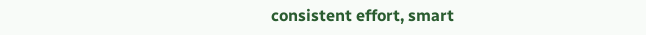consistent effort, smart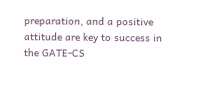preparation, and a positive attitude are key to success in the GATE-CS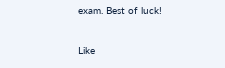exam. Best of luck!

Like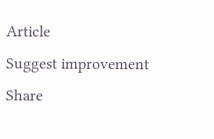Article
Suggest improvement
Share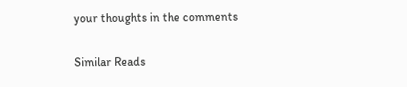your thoughts in the comments

Similar Reads